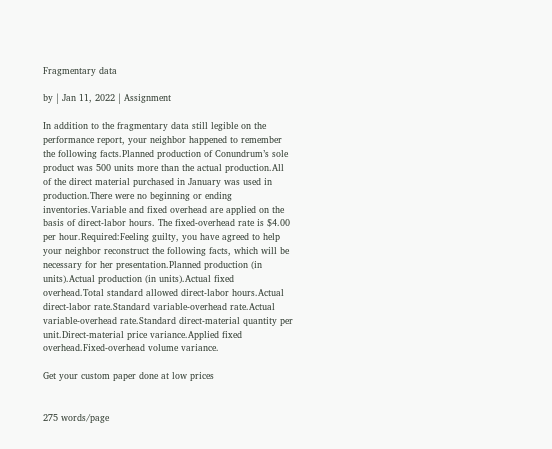Fragmentary data

by | Jan 11, 2022 | Assignment

In addition to the fragmentary data still legible on the performance report, your neighbor happened to remember the following facts.Planned production of Conundrum’s sole product was 500 units more than the actual production.All of the direct material purchased in January was used in production.There were no beginning or ending inventories.Variable and fixed overhead are applied on the basis of direct-labor hours. The fixed-overhead rate is $4.00 per hour.Required:Feeling guilty, you have agreed to help your neighbor reconstruct the following facts, which will be necessary for her presentation.Planned production (in units).Actual production (in units).Actual fixed overhead.Total standard allowed direct-labor hours.Actual direct-labor rate.Standard variable-overhead rate.Actual variable-overhead rate.Standard direct-material quantity per unit.Direct-material price variance.Applied fixed overhead.Fixed-overhead volume variance.

Get your custom paper done at low prices


275 words/page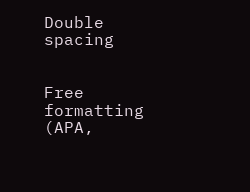Double spacing


Free formatting (APA,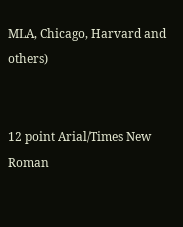MLA, Chicago, Harvard and others)


12 point Arial/Times New Roman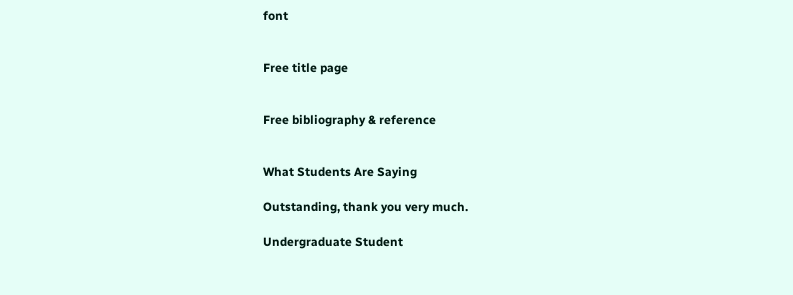font


Free title page


Free bibliography & reference


What Students Are Saying

Outstanding, thank you very much.

Undergraduate Student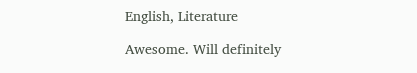English, Literature

Awesome. Will definitely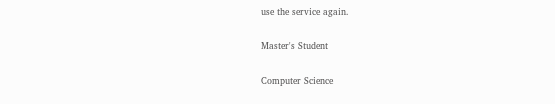use the service again.

Master's Student

Computer Science